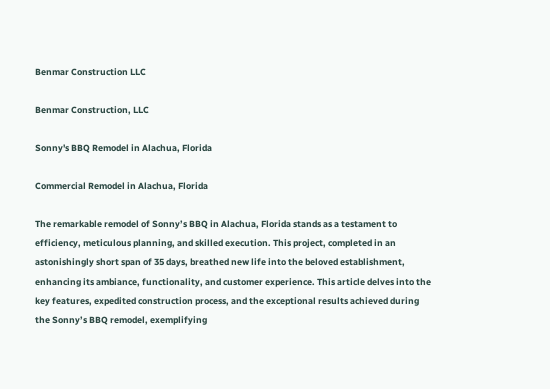Benmar Construction LLC

Benmar Construction, LLC

Sonny's BBQ Remodel in Alachua, Florida

Commercial Remodel in Alachua, Florida

The remarkable remodel of Sonny’s BBQ in Alachua, Florida stands as a testament to efficiency, meticulous planning, and skilled execution. This project, completed in an astonishingly short span of 35 days, breathed new life into the beloved establishment, enhancing its ambiance, functionality, and customer experience. This article delves into the key features, expedited construction process, and the exceptional results achieved during the Sonny’s BBQ remodel, exemplifying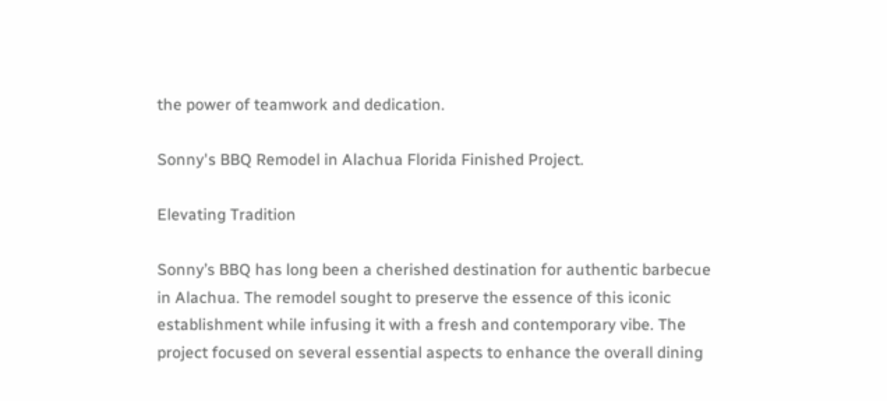the power of teamwork and dedication.

Sonny's BBQ Remodel in Alachua Florida Finished Project.

Elevating Tradition

Sonny’s BBQ has long been a cherished destination for authentic barbecue in Alachua. The remodel sought to preserve the essence of this iconic establishment while infusing it with a fresh and contemporary vibe. The project focused on several essential aspects to enhance the overall dining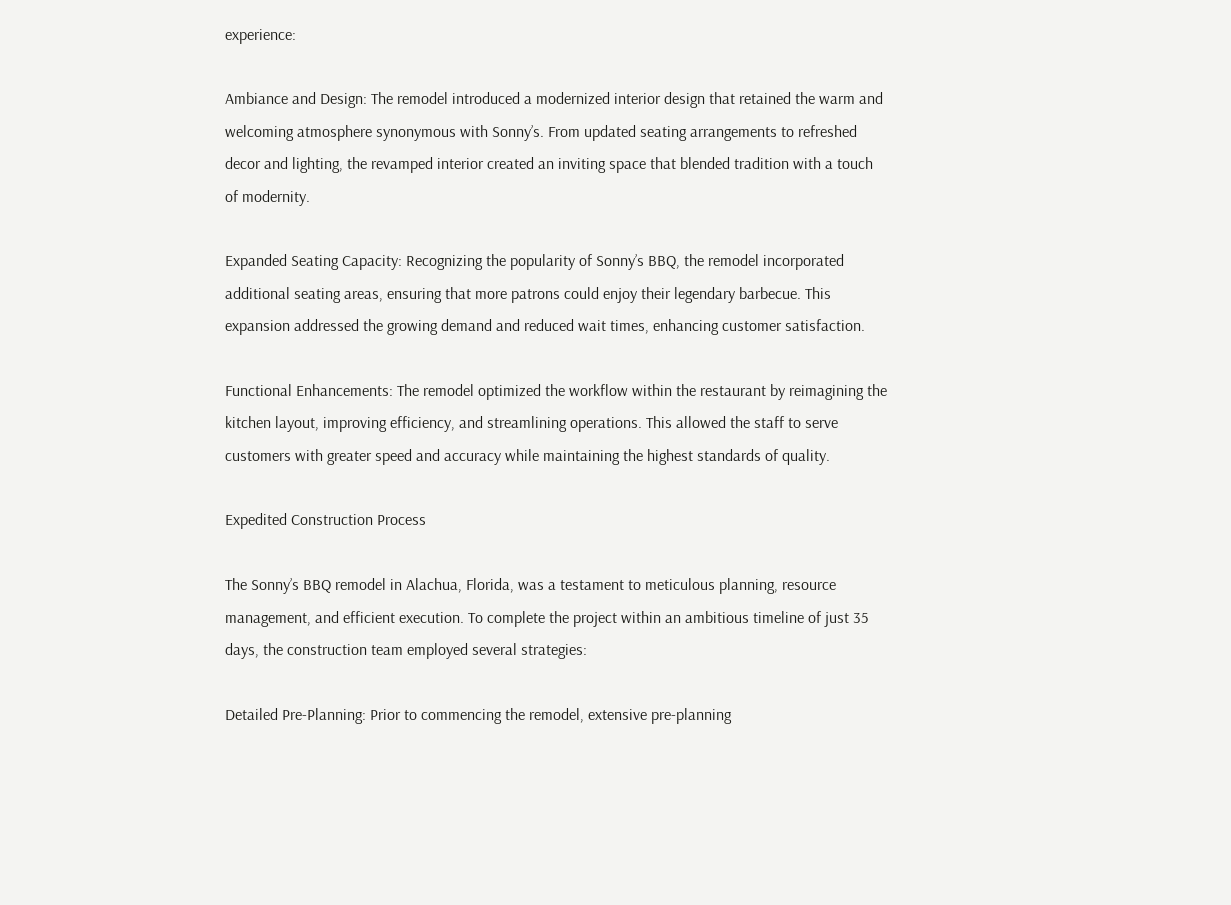experience:

Ambiance and Design: The remodel introduced a modernized interior design that retained the warm and welcoming atmosphere synonymous with Sonny’s. From updated seating arrangements to refreshed decor and lighting, the revamped interior created an inviting space that blended tradition with a touch of modernity.

Expanded Seating Capacity: Recognizing the popularity of Sonny’s BBQ, the remodel incorporated additional seating areas, ensuring that more patrons could enjoy their legendary barbecue. This expansion addressed the growing demand and reduced wait times, enhancing customer satisfaction.

Functional Enhancements: The remodel optimized the workflow within the restaurant by reimagining the kitchen layout, improving efficiency, and streamlining operations. This allowed the staff to serve customers with greater speed and accuracy while maintaining the highest standards of quality.

Expedited Construction Process

The Sonny’s BBQ remodel in Alachua, Florida, was a testament to meticulous planning, resource management, and efficient execution. To complete the project within an ambitious timeline of just 35 days, the construction team employed several strategies:

Detailed Pre-Planning: Prior to commencing the remodel, extensive pre-planning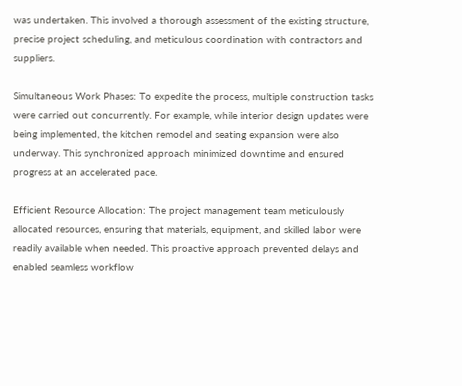was undertaken. This involved a thorough assessment of the existing structure, precise project scheduling, and meticulous coordination with contractors and suppliers.

Simultaneous Work Phases: To expedite the process, multiple construction tasks were carried out concurrently. For example, while interior design updates were being implemented, the kitchen remodel and seating expansion were also underway. This synchronized approach minimized downtime and ensured progress at an accelerated pace.

Efficient Resource Allocation: The project management team meticulously allocated resources, ensuring that materials, equipment, and skilled labor were readily available when needed. This proactive approach prevented delays and enabled seamless workflow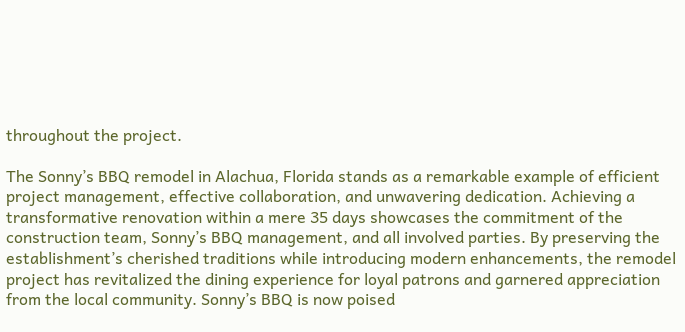throughout the project.

The Sonny’s BBQ remodel in Alachua, Florida stands as a remarkable example of efficient project management, effective collaboration, and unwavering dedication. Achieving a transformative renovation within a mere 35 days showcases the commitment of the construction team, Sonny’s BBQ management, and all involved parties. By preserving the establishment’s cherished traditions while introducing modern enhancements, the remodel project has revitalized the dining experience for loyal patrons and garnered appreciation from the local community. Sonny’s BBQ is now poised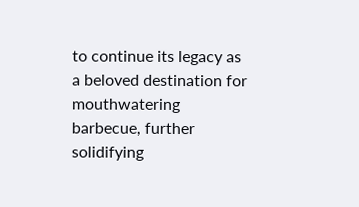to continue its legacy as a beloved destination for mouthwatering barbecue, further solidifying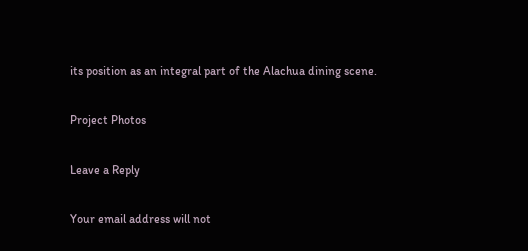its position as an integral part of the Alachua dining scene.

Project Photos

Leave a Reply

Your email address will not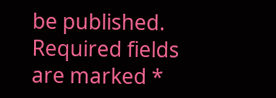be published. Required fields are marked *